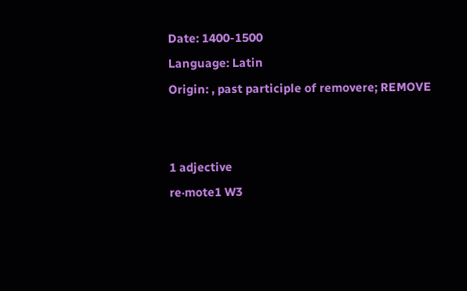Date: 1400-1500
Language: Latin
Origin: , past participle of removere; REMOVE


1 adjective
re‧mote1 W3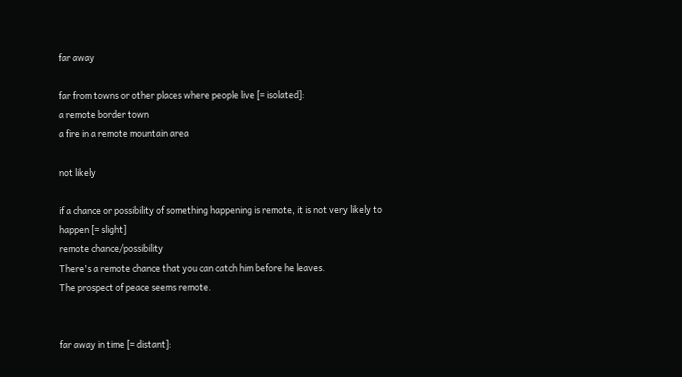far away

far from towns or other places where people live [= isolated]:
a remote border town
a fire in a remote mountain area

not likely

if a chance or possibility of something happening is remote, it is not very likely to happen [= slight]
remote chance/possibility
There's a remote chance that you can catch him before he leaves.
The prospect of peace seems remote.


far away in time [= distant]: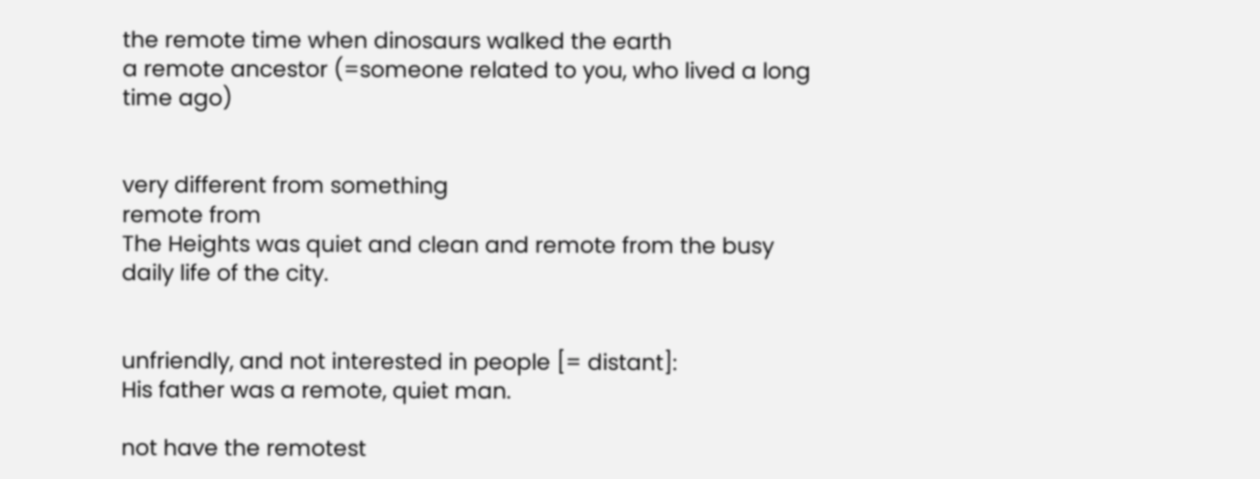the remote time when dinosaurs walked the earth
a remote ancestor (=someone related to you, who lived a long time ago)


very different from something
remote from
The Heights was quiet and clean and remote from the busy daily life of the city.


unfriendly, and not interested in people [= distant]:
His father was a remote, quiet man.

not have the remotest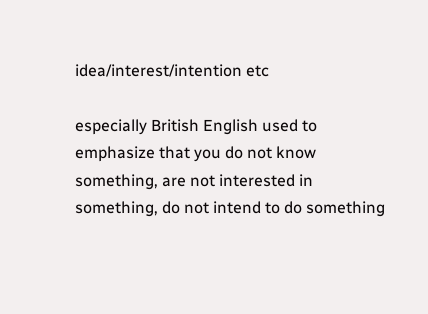idea/interest/intention etc

especially British English used to emphasize that you do not know something, are not interested in something, do not intend to do something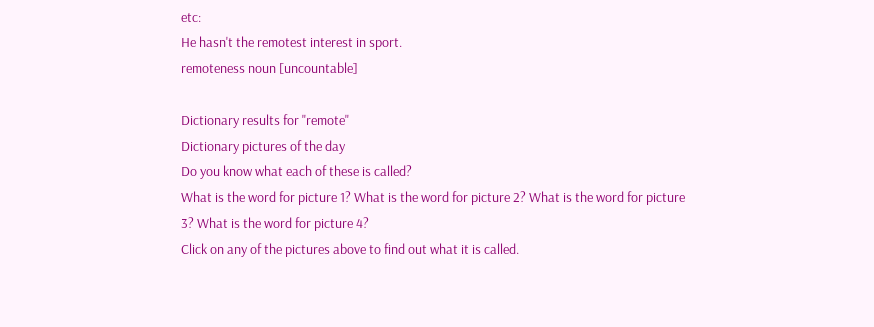etc:
He hasn't the remotest interest in sport.
remoteness noun [uncountable]

Dictionary results for "remote"
Dictionary pictures of the day
Do you know what each of these is called?
What is the word for picture 1? What is the word for picture 2? What is the word for picture 3? What is the word for picture 4?
Click on any of the pictures above to find out what it is called.